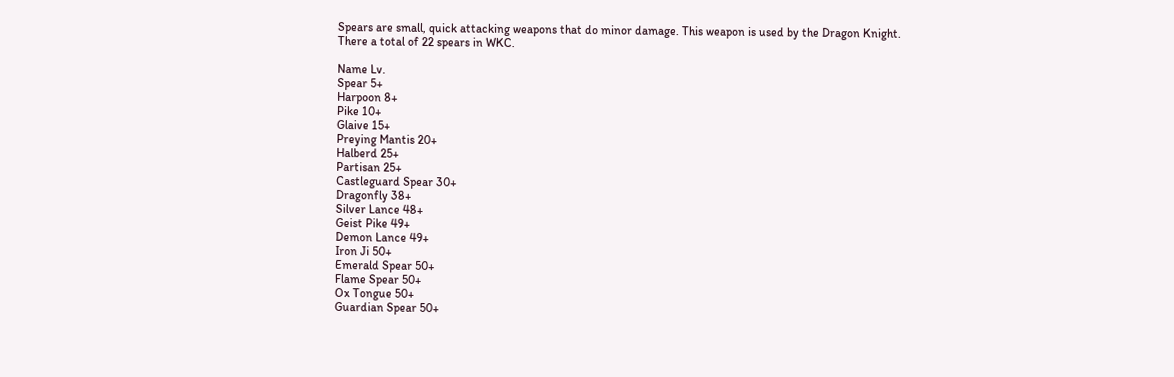Spears are small, quick attacking weapons that do minor damage. This weapon is used by the Dragon Knight. There a total of 22 spears in WKC.

Name Lv.
Spear 5+
Harpoon 8+
Pike 10+
Glaive 15+
Preying Mantis 20+
Halberd 25+
Partisan 25+
Castleguard Spear 30+
Dragonfly 38+
Silver Lance 48+
Geist Pike 49+
Demon Lance 49+
Iron Ji 50+
Emerald Spear 50+
Flame Spear 50+
Ox Tongue 50+
Guardian Spear 50+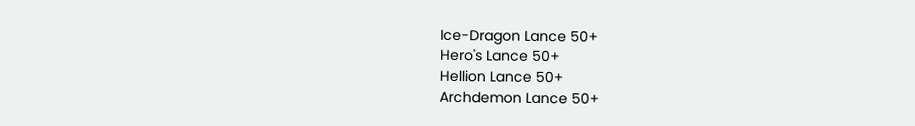Ice-Dragon Lance 50+
Hero's Lance 50+
Hellion Lance 50+
Archdemon Lance 50+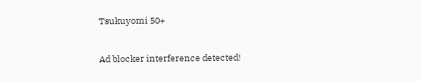Tsukuyomi 50+

Ad blocker interference detected!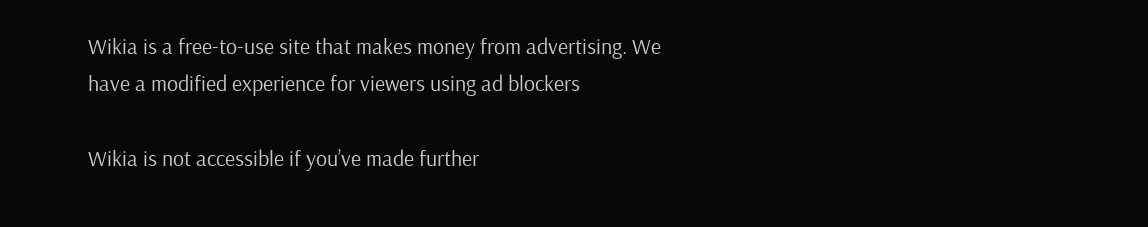Wikia is a free-to-use site that makes money from advertising. We have a modified experience for viewers using ad blockers

Wikia is not accessible if you’ve made further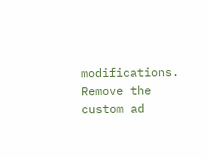modifications. Remove the custom ad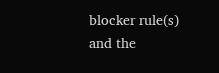blocker rule(s) and the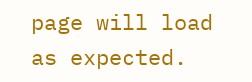page will load as expected.